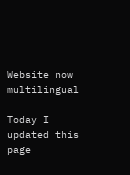Website now multilingual

Today I updated this page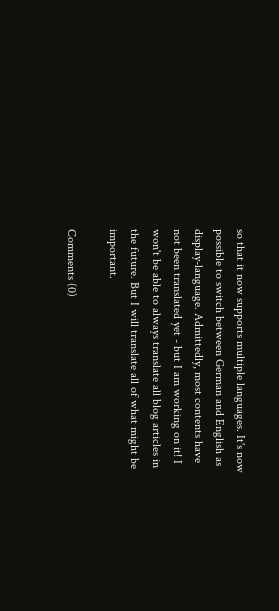so that it now supports multiple languages. It's now possible to switch between German and English as display-language. Admittedly, most contents have not been translated yet - but I am working on it! I won't be able to always translate all blog articles in the future. But I will translate all of what might be important.

Comments (0)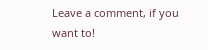Leave a comment, if you want to!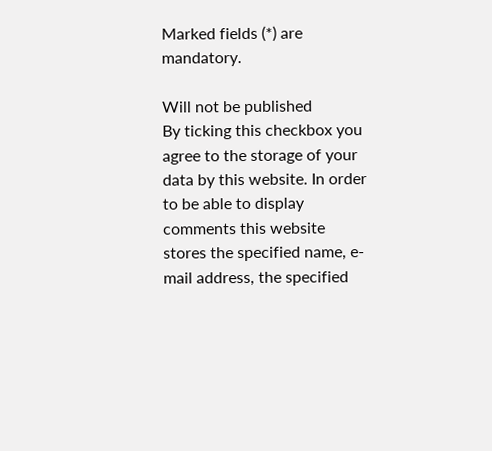Marked fields (*) are mandatory.

Will not be published
By ticking this checkbox you agree to the storage of your data by this website. In order to be able to display comments this website stores the specified name, e-mail address, the specified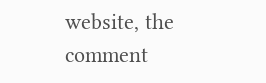website, the comment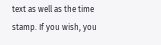text as well as the time stamp. If you wish, you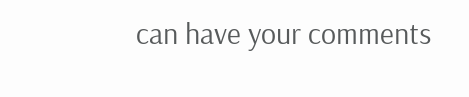can have your comments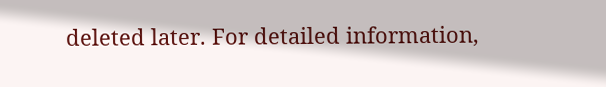deleted later. For detailed information,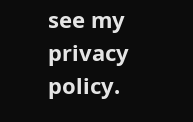see my privacy policy.